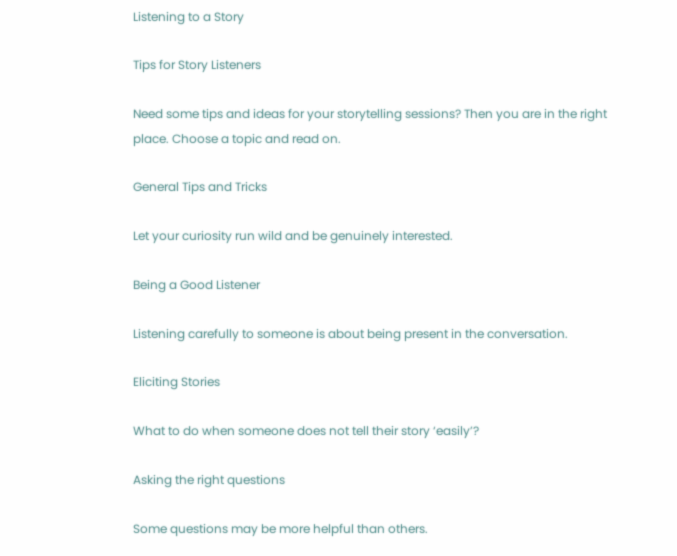Listening to a Story

Tips for Story Listeners

Need some tips and ideas for your storytelling sessions? Then you are in the right place. Choose a topic and read on.

General Tips and Tricks

Let your curiosity run wild and be genuinely interested.

Being a Good Listener

Listening carefully to someone is about being present in the conversation.

Eliciting Stories

What to do when someone does not tell their story ‘easily’?

Asking the right questions

Some questions may be more helpful than others.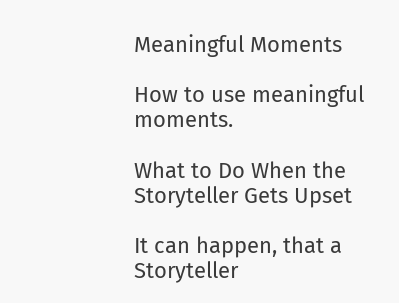Meaningful Moments

How to use meaningful moments.

What to Do When the Storyteller Gets Upset

It can happen, that a Storyteller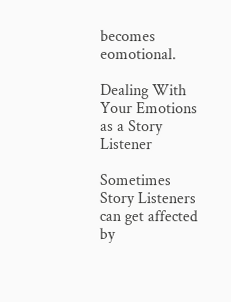becomes eomotional.

Dealing With Your Emotions as a Story Listener

Sometimes Story Listeners can get affected by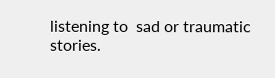listening to  sad or traumatic stories.